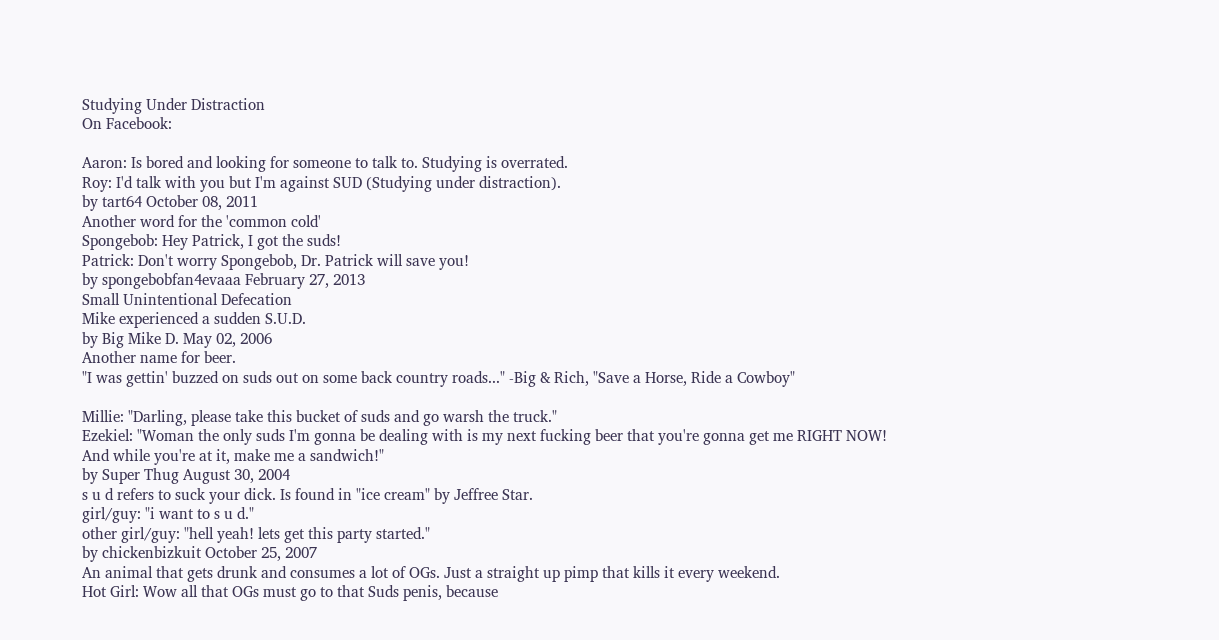Studying Under Distraction
On Facebook:

Aaron: Is bored and looking for someone to talk to. Studying is overrated.
Roy: I'd talk with you but I'm against SUD (Studying under distraction).
by tart64 October 08, 2011
Another word for the 'common cold'
Spongebob: Hey Patrick, I got the suds!
Patrick: Don't worry Spongebob, Dr. Patrick will save you!
by spongebobfan4evaaa February 27, 2013
Small Unintentional Defecation
Mike experienced a sudden S.U.D.
by Big Mike D. May 02, 2006
Another name for beer.
"I was gettin' buzzed on suds out on some back country roads..." -Big & Rich, "Save a Horse, Ride a Cowboy"

Millie: "Darling, please take this bucket of suds and go warsh the truck."
Ezekiel: "Woman the only suds I'm gonna be dealing with is my next fucking beer that you're gonna get me RIGHT NOW! And while you're at it, make me a sandwich!"
by Super Thug August 30, 2004
s u d refers to suck your dick. Is found in "ice cream" by Jeffree Star.
girl/guy: "i want to s u d."
other girl/guy: "hell yeah! lets get this party started."
by chickenbizkuit October 25, 2007
An animal that gets drunk and consumes a lot of OGs. Just a straight up pimp that kills it every weekend.
Hot Girl: Wow all that OGs must go to that Suds penis, because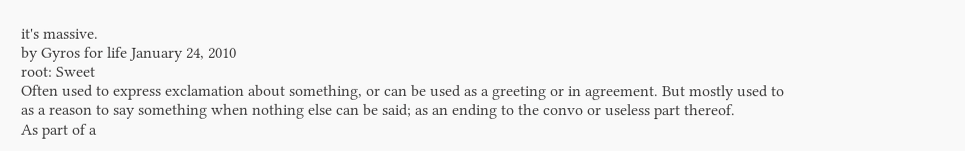it's massive.
by Gyros for life January 24, 2010
root: Sweet
Often used to express exclamation about something, or can be used as a greeting or in agreement. But mostly used to as a reason to say something when nothing else can be said; as an ending to the convo or useless part thereof.
As part of a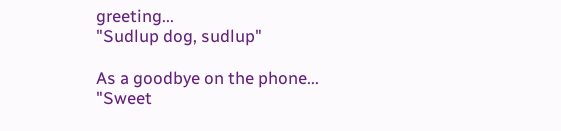greeting...
"Sudlup dog, sudlup"

As a goodbye on the phone...
"Sweet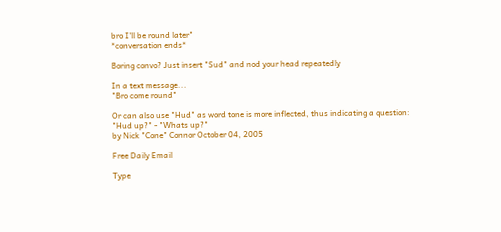bro I'll be round later"
*conversation ends*

Boring convo? Just insert "Sud" and nod your head repeatedly

In a text message...
"Bro come round"

Or can also use "Hud" as word tone is more inflected, thus indicating a question:
"Hud up?" - "Whats up?"
by Nick "Cone" Connor October 04, 2005

Free Daily Email

Type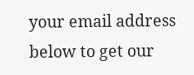your email address below to get our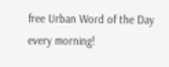free Urban Word of the Day every morning!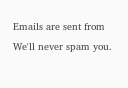Emails are sent from We'll never spam you.